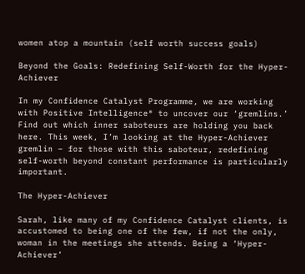women atop a mountain (self worth success goals)

Beyond the Goals: Redefining Self-Worth for the Hyper-Achiever

In my Confidence Catalyst Programme, we are working with Positive Intelligence® to uncover our ‘gremlins.’ Find out which inner saboteurs are holding you back here. This week, I’m looking at the Hyper-Achiever gremlin – for those with this saboteur, redefining self-worth beyond constant performance is particularly important.

The Hyper-Achiever

Sarah, like many of my Confidence Catalyst clients, is accustomed to being one of the few, if not the only, woman in the meetings she attends. Being a ‘Hyper-Achiever’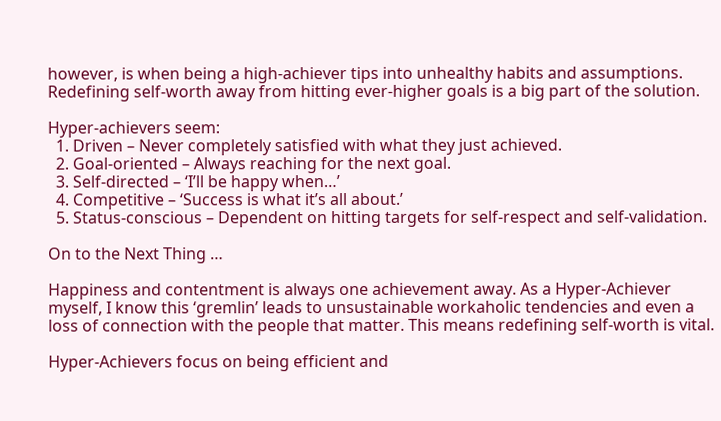however, is when being a high-achiever tips into unhealthy habits and assumptions. Redefining self-worth away from hitting ever-higher goals is a big part of the solution.

Hyper-achievers seem:
  1. Driven – Never completely satisfied with what they just achieved.
  2. Goal-oriented – Always reaching for the next goal.
  3. Self-directed – ‘I’ll be happy when…’
  4. Competitive – ‘Success is what it’s all about.’
  5. Status-conscious – Dependent on hitting targets for self-respect and self-validation.

On to the Next Thing …

Happiness and contentment is always one achievement away. As a Hyper-Achiever myself, I know this ‘gremlin’ leads to unsustainable workaholic tendencies and even a loss of connection with the people that matter. This means redefining self-worth is vital.

Hyper-Achievers focus on being efficient and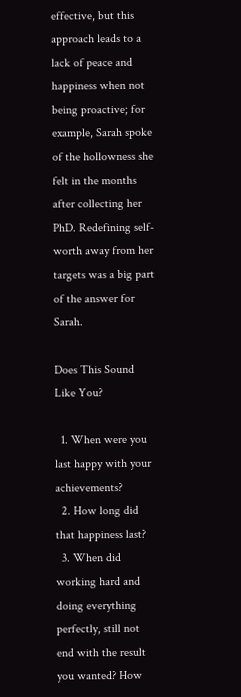effective, but this approach leads to a lack of peace and happiness when not being proactive; for example, Sarah spoke of the hollowness she felt in the months after collecting her PhD. Redefining self-worth away from her targets was a big part of the answer for Sarah.

Does This Sound Like You?

  1. When were you last happy with your achievements?
  2. How long did that happiness last?
  3. When did working hard and doing everything perfectly, still not end with the result you wanted? How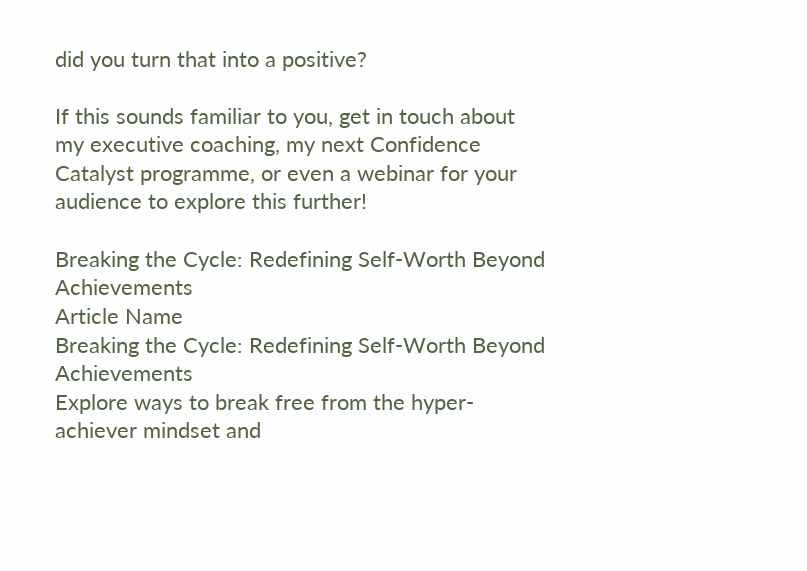did you turn that into a positive?

If this sounds familiar to you, get in touch about my executive coaching, my next Confidence Catalyst programme, or even a webinar for your audience to explore this further!

Breaking the Cycle: Redefining Self-Worth Beyond Achievements
Article Name
Breaking the Cycle: Redefining Self-Worth Beyond Achievements
Explore ways to break free from the hyper-achiever mindset and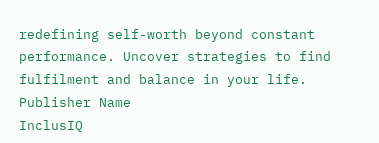redefining self-worth beyond constant performance. Uncover strategies to find fulfilment and balance in your life.
Publisher Name
InclusIQ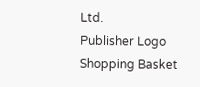Ltd.
Publisher Logo
Shopping Basket